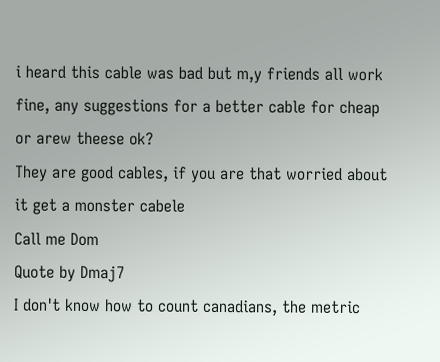i heard this cable was bad but m,y friends all work fine, any suggestions for a better cable for cheap or arew theese ok?
They are good cables, if you are that worried about it get a monster cabele
Call me Dom
Quote by Dmaj7
I don't know how to count canadians, the metric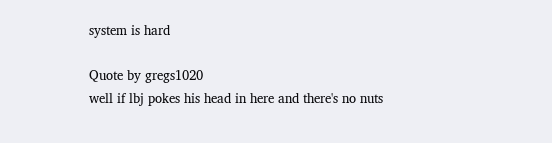system is hard

Quote by gregs1020
well if lbj pokes his head in here and there's no nuts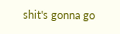shit's gonna go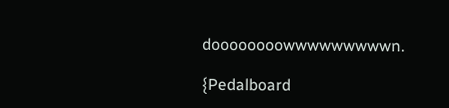doooooooowwwwwwwwwn.

{Pedalboard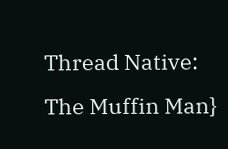Thread Native: The Muffin Man}